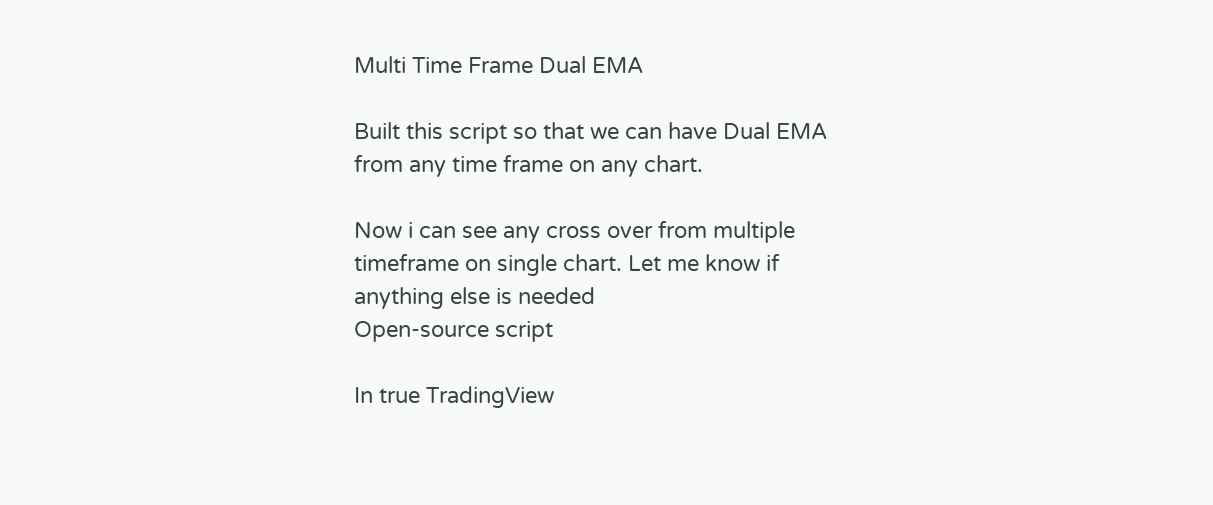Multi Time Frame Dual EMA

Built this script so that we can have Dual EMA from any time frame on any chart.

Now i can see any cross over from multiple timeframe on single chart. Let me know if anything else is needed
Open-source script

In true TradingView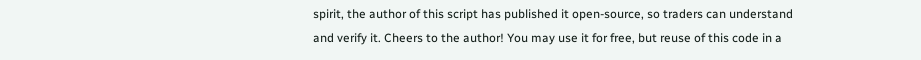spirit, the author of this script has published it open-source, so traders can understand and verify it. Cheers to the author! You may use it for free, but reuse of this code in a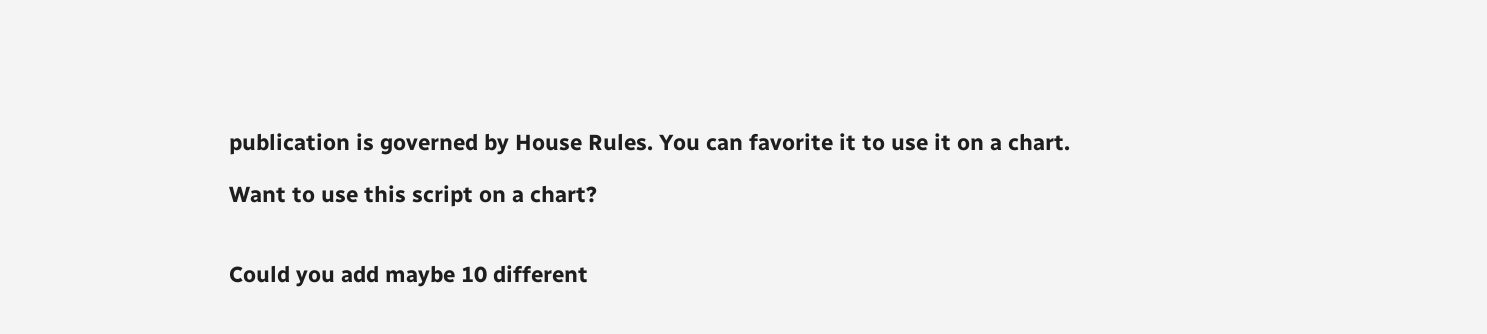publication is governed by House Rules. You can favorite it to use it on a chart.

Want to use this script on a chart?


Could you add maybe 10 different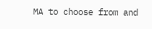MA to choose from and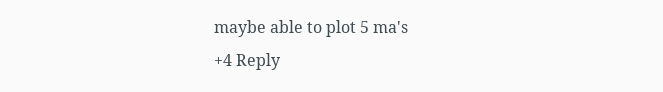maybe able to plot 5 ma's
+4 Reply